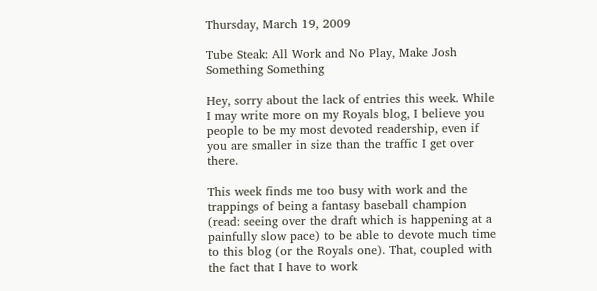Thursday, March 19, 2009

Tube Steak: All Work and No Play, Make Josh Something Something

Hey, sorry about the lack of entries this week. While I may write more on my Royals blog, I believe you people to be my most devoted readership, even if you are smaller in size than the traffic I get over there.

This week finds me too busy with work and the trappings of being a fantasy baseball champion (read: seeing over the draft which is happening at a painfully slow pace) to be able to devote much time to this blog (or the Royals one). That, coupled with the fact that I have to work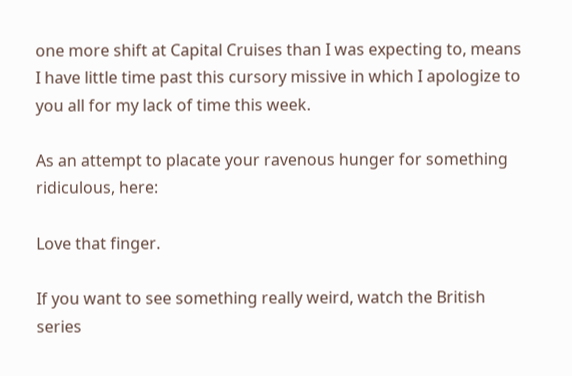one more shift at Capital Cruises than I was expecting to, means I have little time past this cursory missive in which I apologize to you all for my lack of time this week.

As an attempt to placate your ravenous hunger for something ridiculous, here:

Love that finger.

If you want to see something really weird, watch the British series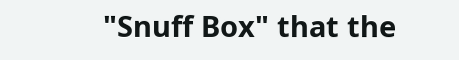"Snuff Box" that the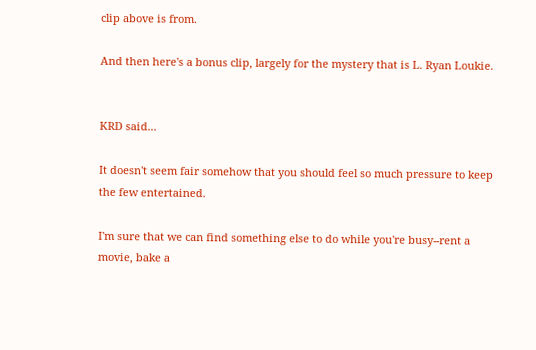clip above is from.

And then here's a bonus clip, largely for the mystery that is L. Ryan Loukie.


KRD said...

It doesn't seem fair somehow that you should feel so much pressure to keep the few entertained.

I'm sure that we can find something else to do while you're busy--rent a movie, bake a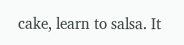cake, learn to salsa. It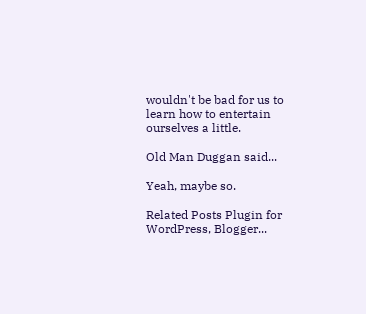wouldn't be bad for us to learn how to entertain ourselves a little.

Old Man Duggan said...

Yeah, maybe so.

Related Posts Plugin for WordPress, Blogger...